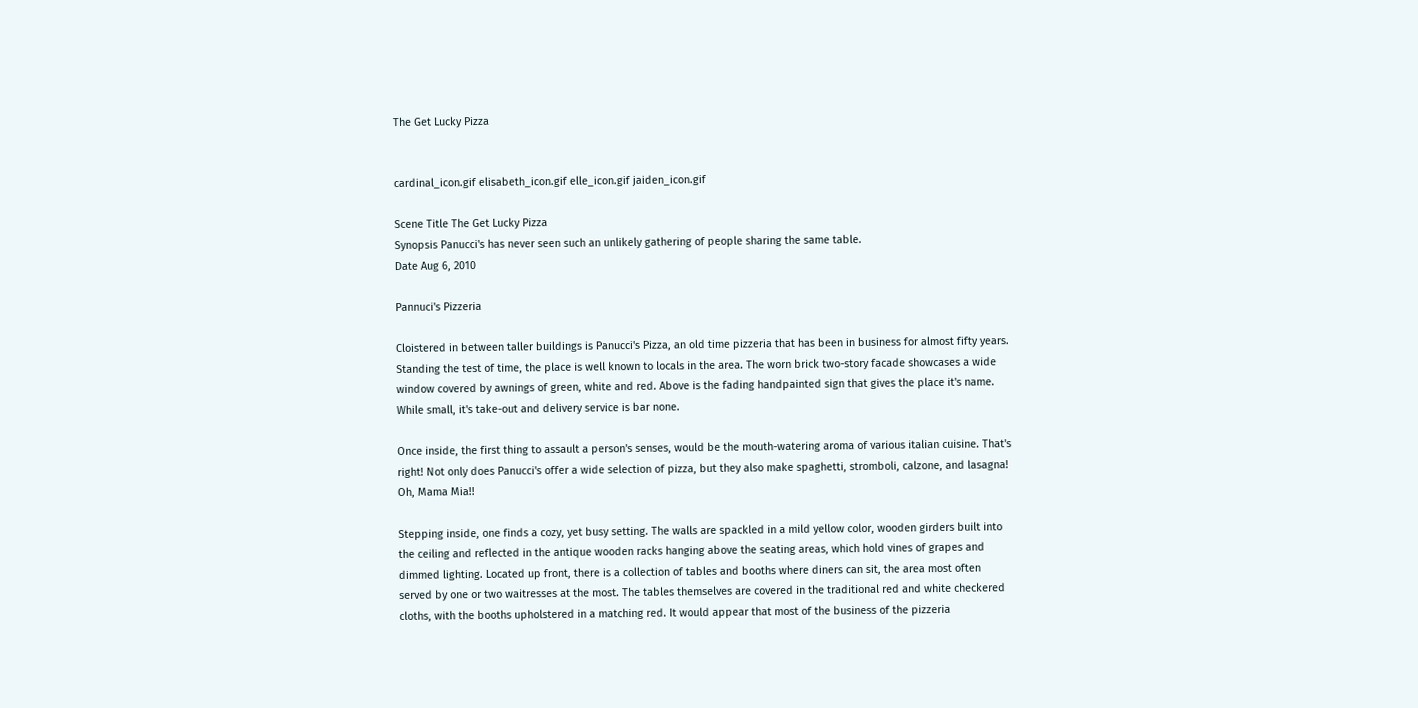The Get Lucky Pizza


cardinal_icon.gif elisabeth_icon.gif elle_icon.gif jaiden_icon.gif

Scene Title The Get Lucky Pizza
Synopsis Panucci's has never seen such an unlikely gathering of people sharing the same table.
Date Aug 6, 2010

Pannuci's Pizzeria

Cloistered in between taller buildings is Panucci's Pizza, an old time pizzeria that has been in business for almost fifty years. Standing the test of time, the place is well known to locals in the area. The worn brick two-story facade showcases a wide window covered by awnings of green, white and red. Above is the fading handpainted sign that gives the place it's name. While small, it's take-out and delivery service is bar none.

Once inside, the first thing to assault a person's senses, would be the mouth-watering aroma of various italian cuisine. That's right! Not only does Panucci's offer a wide selection of pizza, but they also make spaghetti, stromboli, calzone, and lasagna! Oh, Mama Mia!!

Stepping inside, one finds a cozy, yet busy setting. The walls are spackled in a mild yellow color, wooden girders built into the ceiling and reflected in the antique wooden racks hanging above the seating areas, which hold vines of grapes and dimmed lighting. Located up front, there is a collection of tables and booths where diners can sit, the area most often served by one or two waitresses at the most. The tables themselves are covered in the traditional red and white checkered cloths, with the booths upholstered in a matching red. It would appear that most of the business of the pizzeria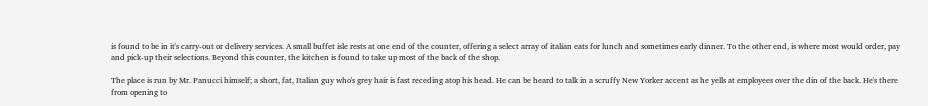is found to be in it's carry-out or delivery services. A small buffet isle rests at one end of the counter, offering a select array of italian eats for lunch and sometimes early dinner. To the other end, is where most would order, pay and pick-up their selections. Beyond this counter, the kitchen is found to take up most of the back of the shop.

The place is run by Mr. Panucci himself; a short, fat, Italian guy who's grey hair is fast receding atop his head. He can be heard to talk in a scruffy New Yorker accent as he yells at employees over the din of the back. He's there from opening to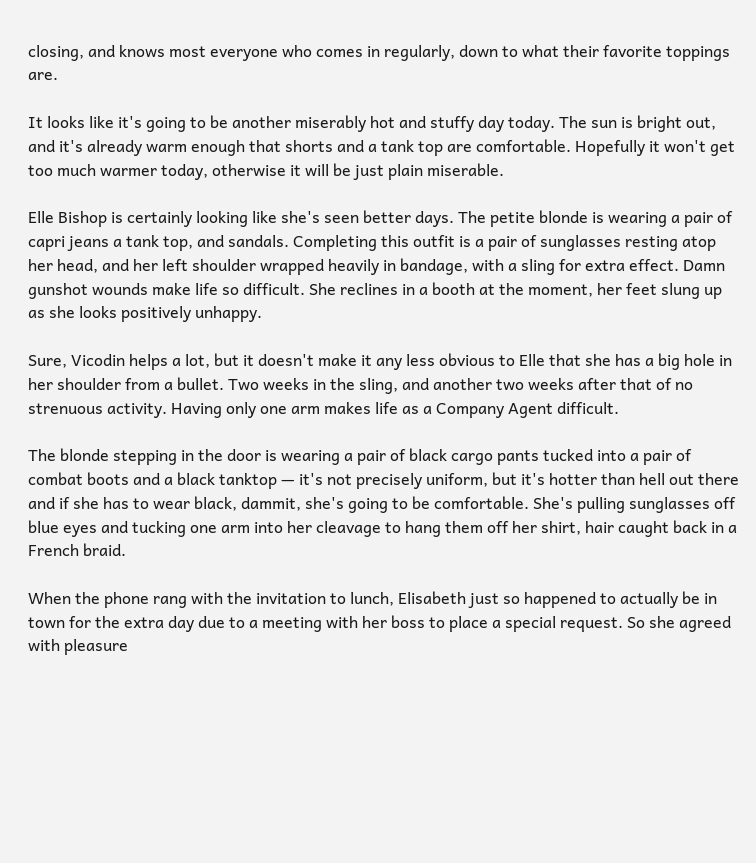closing, and knows most everyone who comes in regularly, down to what their favorite toppings are.

It looks like it's going to be another miserably hot and stuffy day today. The sun is bright out, and it's already warm enough that shorts and a tank top are comfortable. Hopefully it won't get too much warmer today, otherwise it will be just plain miserable.

Elle Bishop is certainly looking like she's seen better days. The petite blonde is wearing a pair of capri jeans a tank top, and sandals. Completing this outfit is a pair of sunglasses resting atop her head, and her left shoulder wrapped heavily in bandage, with a sling for extra effect. Damn gunshot wounds make life so difficult. She reclines in a booth at the moment, her feet slung up as she looks positively unhappy.

Sure, Vicodin helps a lot, but it doesn't make it any less obvious to Elle that she has a big hole in her shoulder from a bullet. Two weeks in the sling, and another two weeks after that of no strenuous activity. Having only one arm makes life as a Company Agent difficult.

The blonde stepping in the door is wearing a pair of black cargo pants tucked into a pair of combat boots and a black tanktop — it's not precisely uniform, but it's hotter than hell out there and if she has to wear black, dammit, she's going to be comfortable. She's pulling sunglasses off blue eyes and tucking one arm into her cleavage to hang them off her shirt, hair caught back in a French braid.

When the phone rang with the invitation to lunch, Elisabeth just so happened to actually be in town for the extra day due to a meeting with her boss to place a special request. So she agreed with pleasure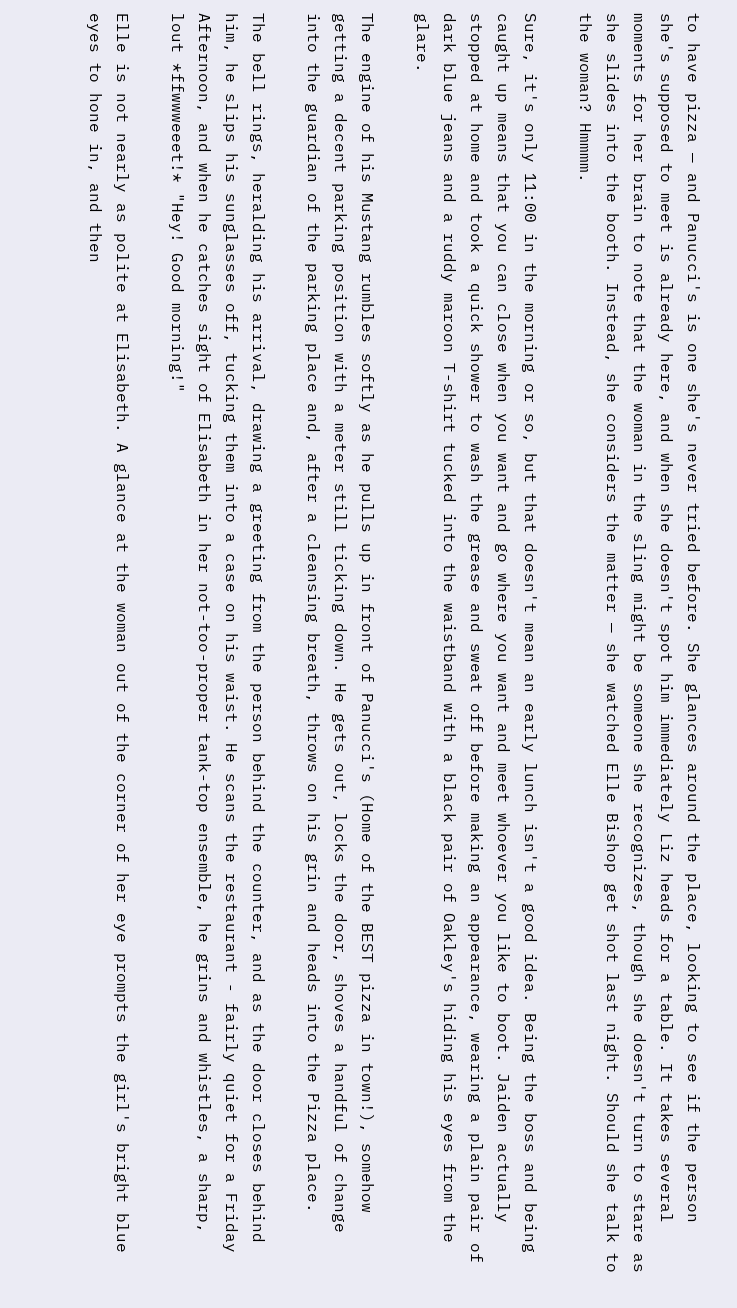to have pizza — and Panucci's is one she's never tried before. She glances around the place, looking to see if the person she's supposed to meet is already here, and when she doesn't spot him immediately Liz heads for a table. It takes several moments for her brain to note that the woman in the sling might be someone she recognizes, though she doesn't turn to stare as she slides into the booth. Instead, she considers the matter — she watched Elle Bishop get shot last night. Should she talk to the woman? Hmmmm.

Sure, it's only 11:00 in the morning or so, but that doesn't mean an early lunch isn't a good idea. Being the boss and being caught up means that you can close when you want and go where you want and meet whoever you like to boot. Jaiden actually stopped at home and took a quick shower to wash the grease and sweat off before making an appearance, wearing a plain pair of dark blue jeans and a ruddy maroon T-shirt tucked into the waistband with a black pair of Oakley's hiding his eyes from the glare.

The engine of his Mustang rumbles softly as he pulls up in front of Panucci's (Home of the BEST pizza in town!), somehow getting a decent parking position with a meter still ticking down. He gets out, locks the door, shoves a handful of change into the guardian of the parking place and, after a cleansing breath, throws on his grin and heads into the Pizza place.

The bell rings, heralding his arrival, drawing a greeting from the person behind the counter, and as the door closes behind him, he slips his sunglasses off, tucking them into a case on his waist. He scans the restaurant - fairly quiet for a Friday Afternoon, and when he catches sight of Elisabeth in her not-too-proper tank-top ensemble, he grins and whistles, a sharp, lout *ffwwweeet!* "Hey! Good morning!"

Elle is not nearly as polite at Elisabeth. A glance at the woman out of the corner of her eye prompts the girl's bright blue eyes to hone in, and then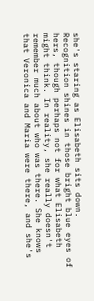she's staring as Elisabeth sits down. Recognition shines in those bright blue eyes of hers, though perhaps not for what Elisabeth might think. In reality, she really doesn't remember much about who was there. She knows that Veronica and Maria were there, and she's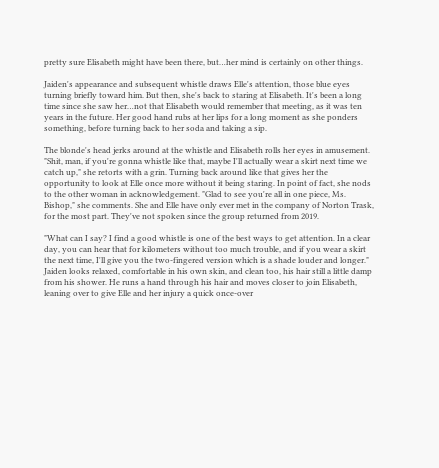pretty sure Elisabeth might have been there, but…her mind is certainly on other things.

Jaiden's appearance and subsequent whistle draws Elle's attention, those blue eyes turning briefly toward him. But then, she's back to staring at Elisabeth. It's been a long time since she saw her…not that Elisabeth would remember that meeting, as it was ten years in the future. Her good hand rubs at her lips for a long moment as she ponders something, before turning back to her soda and taking a sip.

The blonde's head jerks around at the whistle and Elisabeth rolls her eyes in amusement. "Shit, man, if you're gonna whistle like that, maybe I'll actually wear a skirt next time we catch up," she retorts with a grin. Turning back around like that gives her the opportunity to look at Elle once more without it being staring. In point of fact, she nods to the other woman in acknowledgement. "Glad to see you're all in one piece, Ms. Bishop," she comments. She and Elle have only ever met in the company of Norton Trask, for the most part. They've not spoken since the group returned from 2019.

"What can I say? I find a good whistle is one of the best ways to get attention. In a clear day, you can hear that for kilometers without too much trouble, and if you wear a skirt the next time, I'll give you the two-fingered version which is a shade louder and longer." Jaiden looks relaxed, comfortable in his own skin, and clean too, his hair still a little damp from his shower. He runs a hand through his hair and moves closer to join Elisabeth, leaning over to give Elle and her injury a quick once-over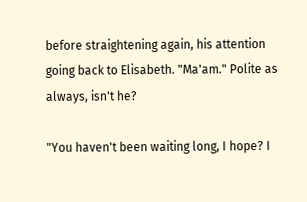before straightening again, his attention going back to Elisabeth. "Ma'am." Polite as always, isn't he?

"You haven't been waiting long, I hope? I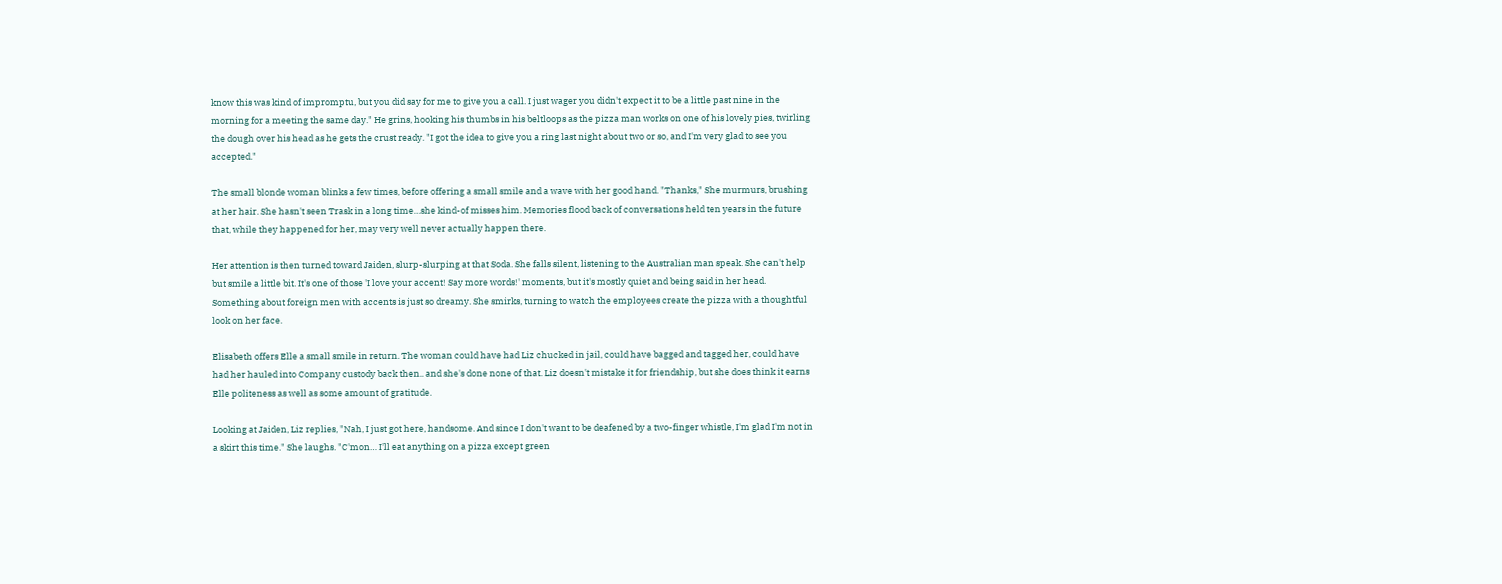know this was kind of impromptu, but you did say for me to give you a call. I just wager you didn't expect it to be a little past nine in the morning for a meeting the same day." He grins, hooking his thumbs in his beltloops as the pizza man works on one of his lovely pies, twirling the dough over his head as he gets the crust ready. "I got the idea to give you a ring last night about two or so, and I'm very glad to see you accepted."

The small blonde woman blinks a few times, before offering a small smile and a wave with her good hand. "Thanks," She murmurs, brushing at her hair. She hasn't seen Trask in a long time…she kind-of misses him. Memories flood back of conversations held ten years in the future that, while they happened for her, may very well never actually happen there.

Her attention is then turned toward Jaiden, slurp-slurping at that Soda. She falls silent, listening to the Australian man speak. She can't help but smile a little bit. It's one of those 'I love your accent! Say more words!' moments, but it's mostly quiet and being said in her head. Something about foreign men with accents is just so dreamy. She smirks, turning to watch the employees create the pizza with a thoughtful look on her face.

Elisabeth offers Elle a small smile in return. The woman could have had Liz chucked in jail, could have bagged and tagged her, could have had her hauled into Company custody back then.. and she's done none of that. Liz doesn't mistake it for friendship, but she does think it earns Elle politeness as well as some amount of gratitude.

Looking at Jaiden, Liz replies, "Nah, I just got here, handsome. And since I don't want to be deafened by a two-finger whistle, I'm glad I'm not in a skirt this time." She laughs. "C'mon… I'll eat anything on a pizza except green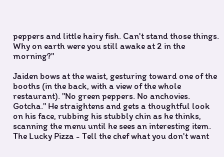peppers and little hairy fish. Can't stand those things. Why on earth were you still awake at 2 in the morning?"

Jaiden bows at the waist, gesturing toward one of the booths (in the back, with a view of the whole restaurant). "No green peppers. No anchovies. Gotcha." He straightens and gets a thoughtful look on his face, rubbing his stubbly chin as he thinks, scanning the menu until he sees an interesting item. The Lucky Pizza - Tell the chef what you don't want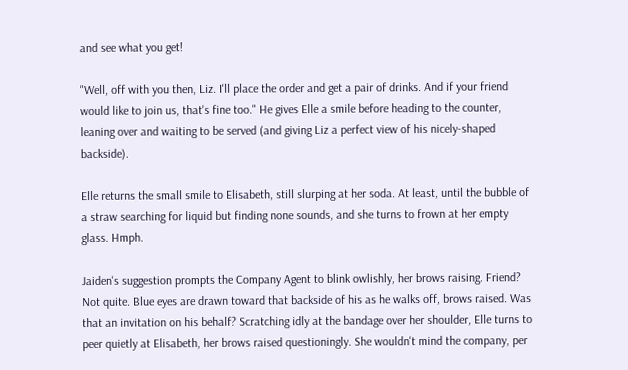and see what you get!

"Well, off with you then, Liz. I'll place the order and get a pair of drinks. And if your friend would like to join us, that's fine too." He gives Elle a smile before heading to the counter, leaning over and waiting to be served (and giving Liz a perfect view of his nicely-shaped backside).

Elle returns the small smile to Elisabeth, still slurping at her soda. At least, until the bubble of a straw searching for liquid but finding none sounds, and she turns to frown at her empty glass. Hmph.

Jaiden's suggestion prompts the Company Agent to blink owlishly, her brows raising. Friend? Not quite. Blue eyes are drawn toward that backside of his as he walks off, brows raised. Was that an invitation on his behalf? Scratching idly at the bandage over her shoulder, Elle turns to peer quietly at Elisabeth, her brows raised questioningly. She wouldn't mind the company, per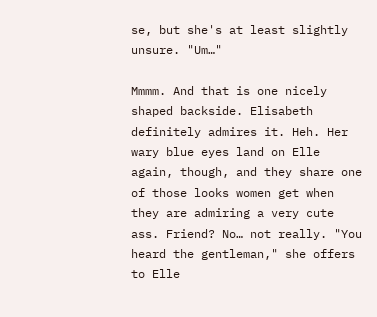se, but she's at least slightly unsure. "Um…"

Mmmm. And that is one nicely shaped backside. Elisabeth definitely admires it. Heh. Her wary blue eyes land on Elle again, though, and they share one of those looks women get when they are admiring a very cute ass. Friend? No… not really. "You heard the gentleman," she offers to Elle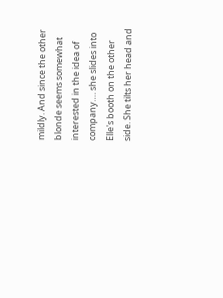mildly. And since the other blonde seems somewhat interested in the idea of company…. she slides into Elle's booth on the other side. She tilts her head and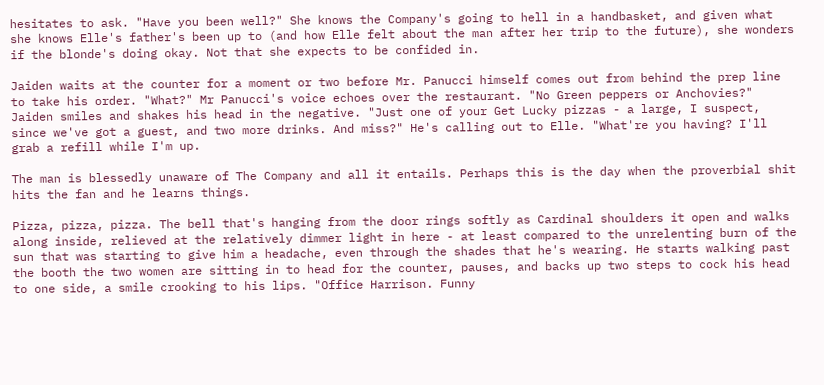hesitates to ask. "Have you been well?" She knows the Company's going to hell in a handbasket, and given what she knows Elle's father's been up to (and how Elle felt about the man after her trip to the future), she wonders if the blonde's doing okay. Not that she expects to be confided in.

Jaiden waits at the counter for a moment or two before Mr. Panucci himself comes out from behind the prep line to take his order. "What?" Mr Panucci's voice echoes over the restaurant. "No Green peppers or Anchovies?" Jaiden smiles and shakes his head in the negative. "Just one of your Get Lucky pizzas - a large, I suspect, since we've got a guest, and two more drinks. And miss?" He's calling out to Elle. "What're you having? I'll grab a refill while I'm up.

The man is blessedly unaware of The Company and all it entails. Perhaps this is the day when the proverbial shit hits the fan and he learns things.

Pizza, pizza, pizza. The bell that's hanging from the door rings softly as Cardinal shoulders it open and walks along inside, relieved at the relatively dimmer light in here - at least compared to the unrelenting burn of the sun that was starting to give him a headache, even through the shades that he's wearing. He starts walking past the booth the two women are sitting in to head for the counter, pauses, and backs up two steps to cock his head to one side, a smile crooking to his lips. "Office Harrison. Funny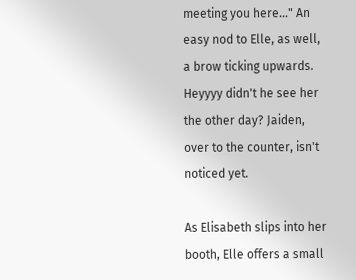meeting you here…" An easy nod to Elle, as well, a brow ticking upwards. Heyyyy didn't he see her the other day? Jaiden, over to the counter, isn't noticed yet.

As Elisabeth slips into her booth, Elle offers a small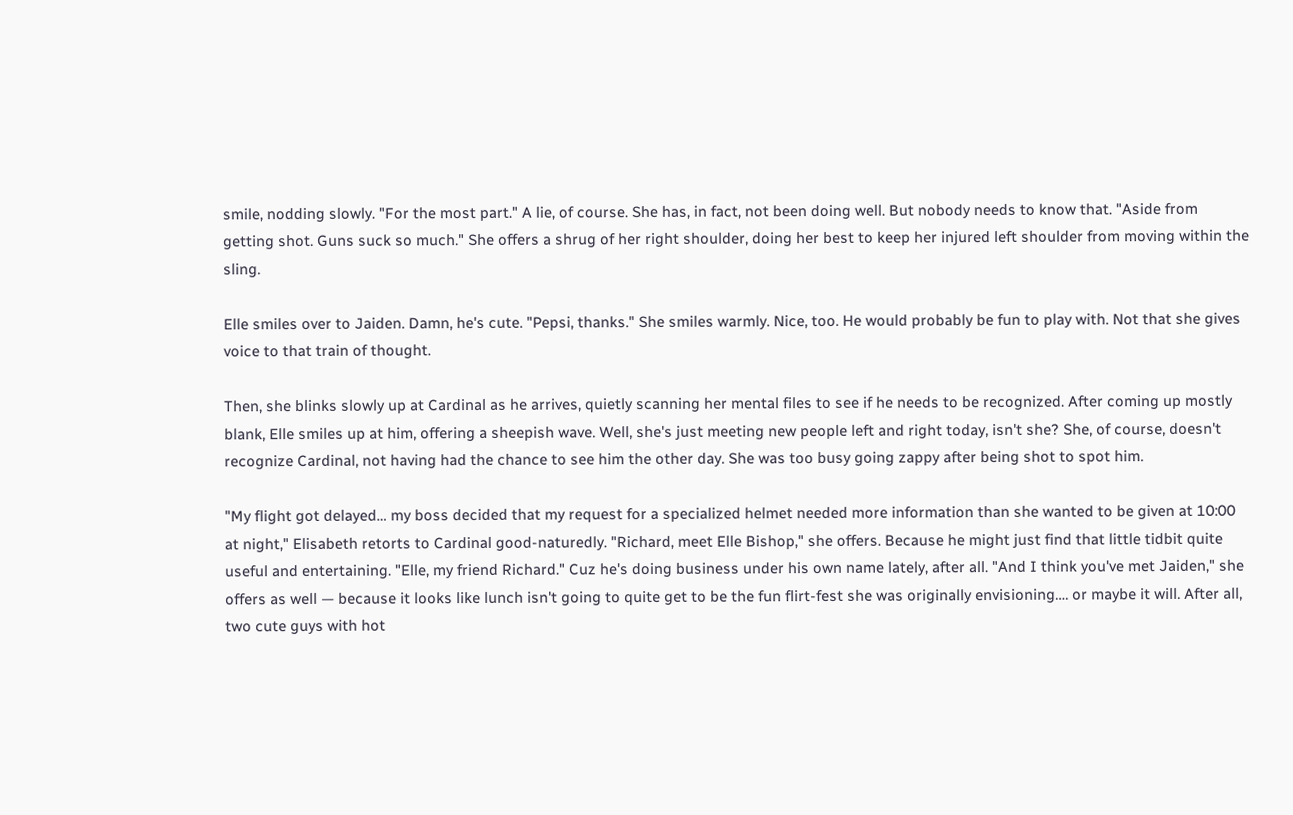smile, nodding slowly. "For the most part." A lie, of course. She has, in fact, not been doing well. But nobody needs to know that. "Aside from getting shot. Guns suck so much." She offers a shrug of her right shoulder, doing her best to keep her injured left shoulder from moving within the sling.

Elle smiles over to Jaiden. Damn, he's cute. "Pepsi, thanks." She smiles warmly. Nice, too. He would probably be fun to play with. Not that she gives voice to that train of thought.

Then, she blinks slowly up at Cardinal as he arrives, quietly scanning her mental files to see if he needs to be recognized. After coming up mostly blank, Elle smiles up at him, offering a sheepish wave. Well, she's just meeting new people left and right today, isn't she? She, of course, doesn't recognize Cardinal, not having had the chance to see him the other day. She was too busy going zappy after being shot to spot him.

"My flight got delayed… my boss decided that my request for a specialized helmet needed more information than she wanted to be given at 10:00 at night," Elisabeth retorts to Cardinal good-naturedly. "Richard, meet Elle Bishop," she offers. Because he might just find that little tidbit quite useful and entertaining. "Elle, my friend Richard." Cuz he's doing business under his own name lately, after all. "And I think you've met Jaiden," she offers as well — because it looks like lunch isn't going to quite get to be the fun flirt-fest she was originally envisioning…. or maybe it will. After all, two cute guys with hot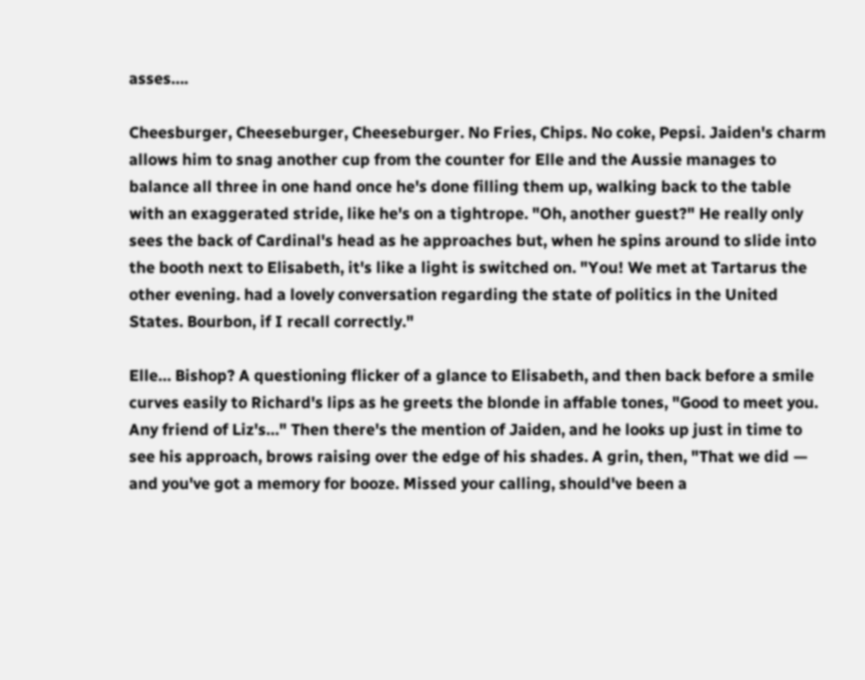asses….

Cheesburger, Cheeseburger, Cheeseburger. No Fries, Chips. No coke, Pepsi. Jaiden's charm allows him to snag another cup from the counter for Elle and the Aussie manages to balance all three in one hand once he's done filling them up, walking back to the table with an exaggerated stride, like he's on a tightrope. "Oh, another guest?" He really only sees the back of Cardinal's head as he approaches but, when he spins around to slide into the booth next to Elisabeth, it's like a light is switched on. "You! We met at Tartarus the other evening. had a lovely conversation regarding the state of politics in the United States. Bourbon, if I recall correctly."

Elle… Bishop? A questioning flicker of a glance to Elisabeth, and then back before a smile curves easily to Richard's lips as he greets the blonde in affable tones, "Good to meet you. Any friend of Liz's…" Then there's the mention of Jaiden, and he looks up just in time to see his approach, brows raising over the edge of his shades. A grin, then, "That we did — and you've got a memory for booze. Missed your calling, should've been a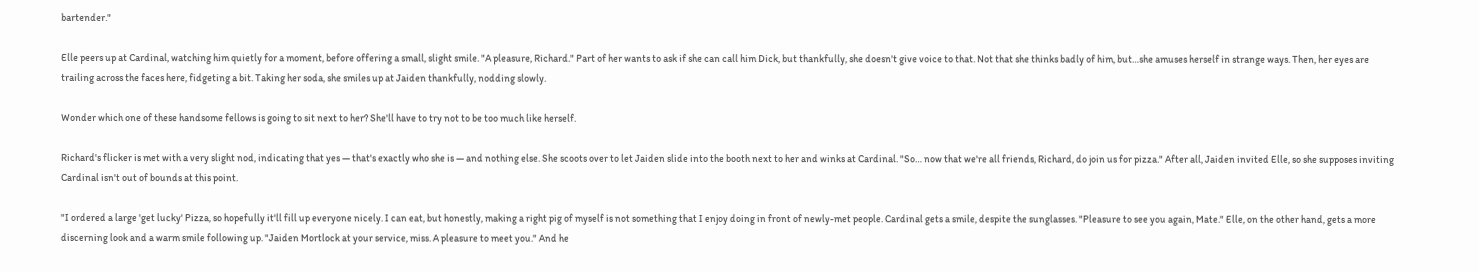bartender."

Elle peers up at Cardinal, watching him quietly for a moment, before offering a small, slight smile. "A pleasure, Richard." Part of her wants to ask if she can call him Dick, but thankfully, she doesn't give voice to that. Not that she thinks badly of him, but…she amuses herself in strange ways. Then, her eyes are trailing across the faces here, fidgeting a bit. Taking her soda, she smiles up at Jaiden thankfully, nodding slowly.

Wonder which one of these handsome fellows is going to sit next to her? She'll have to try not to be too much like herself.

Richard's flicker is met with a very slight nod, indicating that yes — that's exactly who she is — and nothing else. She scoots over to let Jaiden slide into the booth next to her and winks at Cardinal. "So… now that we're all friends, Richard, do join us for pizza." After all, Jaiden invited Elle, so she supposes inviting Cardinal isn't out of bounds at this point.

"I ordered a large 'get lucky' Pizza, so hopefully it'll fill up everyone nicely. I can eat, but honestly, making a right pig of myself is not something that I enjoy doing in front of newly-met people. Cardinal gets a smile, despite the sunglasses. "Pleasure to see you again, Mate." Elle, on the other hand, gets a more discerning look and a warm smile following up. "Jaiden Mortlock at your service, miss. A pleasure to meet you." And he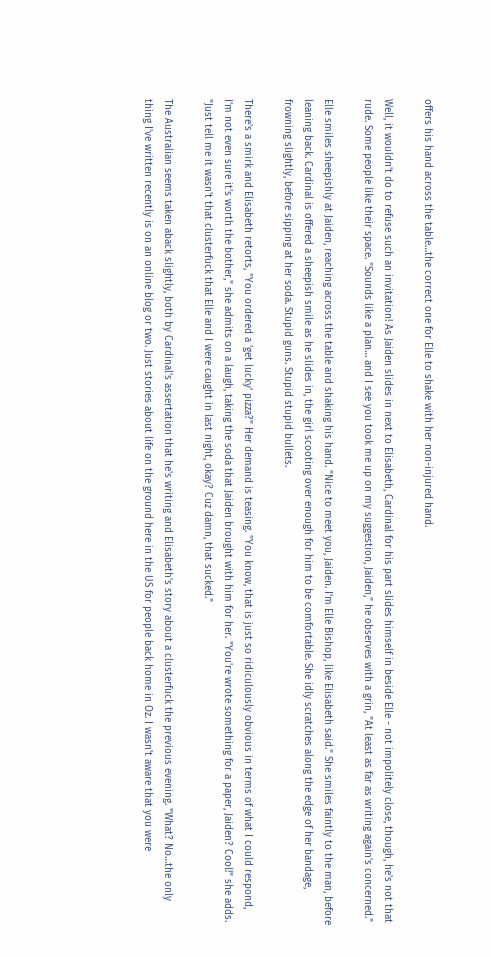offers his hand across the table…the correct one for Elle to shake with her non-injured hand.

Well, it wouldn't do to refuse such an invitation! As Jaiden slides in next to Elisabeth, Cardinal for his part slides himself in beside Elle - not impolitely close, though, he's not that rude. Some people like their space. "Sounds like a plan… and I see you took me up on my suggestion, Jaiden," he observes with a grin, "At least as far as writing again's concerned."

Elle smiles sheepishly at Jaiden, reaching across the table and shaking his hand. "Nice to meet you, Jaiden. I'm Elle Bishop, like Elisabeth said." She smiles faintly to the man, before leaning back. Cardinal is offered a sheepish smile as he slides in, the girl scooting over enough for him to be comfortable. She idly scratches along the edge of her bandage, frowning slightly, before sipping at her soda. Stupid guns. Stupid stupid bullets.

There's a smirk and Elisabeth retorts, "You ordered a 'get lucky' pizza?" Her demand is teasing. "You know, that is just so ridiculously obvious in terms of what I could respond, I'm not even sure it's worth the bother," she admits on a laugh, taking the soda that Jaiden brought with him for her. "You're wrote something for a paper, Jaiden? Cool!" she adds. "Just tell me it wasn't that clusterfuck that Elle and I were caught in last night, okay? Cuz damn, that sucked."

The Australian seems taken aback slightly, both by Cardinal's assertation that he's writing and Elisabeth's story about a clusterfuck the previous evening. "What? No…the only thing I've written recently is on an online blog or two. Just stories about life on the ground here in the US for people back home in Oz. I wasn't aware that you were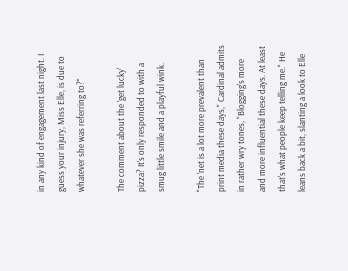in any kind of engagement last night. I guess your injury, Miss Elle, is due to whatever she was referring to?"

The comment about the 'get lucky' pizza? It's only responded to with a smug little smile and a playful wink.

"The 'net is a lot more prevalent than print media these days," Cardinal admits in rather wry tones, "Blogging's more and more influential these days. At least that's what people keep telling me." He leans back a bit, slanting a look to Elle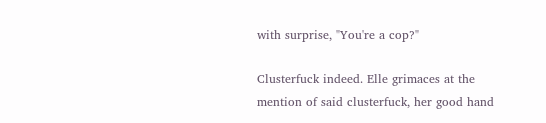with surprise, "You're a cop?"

Clusterfuck indeed. Elle grimaces at the mention of said clusterfuck, her good hand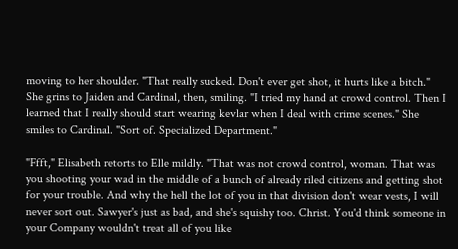moving to her shoulder. "That really sucked. Don't ever get shot, it hurts like a bitch." She grins to Jaiden and Cardinal, then, smiling. "I tried my hand at crowd control. Then I learned that I really should start wearing kevlar when I deal with crime scenes." She smiles to Cardinal. "Sort of. Specialized Department."

"Ffft," Elisabeth retorts to Elle mildly. "That was not crowd control, woman. That was you shooting your wad in the middle of a bunch of already riled citizens and getting shot for your trouble. And why the hell the lot of you in that division don't wear vests, I will never sort out. Sawyer's just as bad, and she's squishy too. Christ. You'd think someone in your Company wouldn't treat all of you like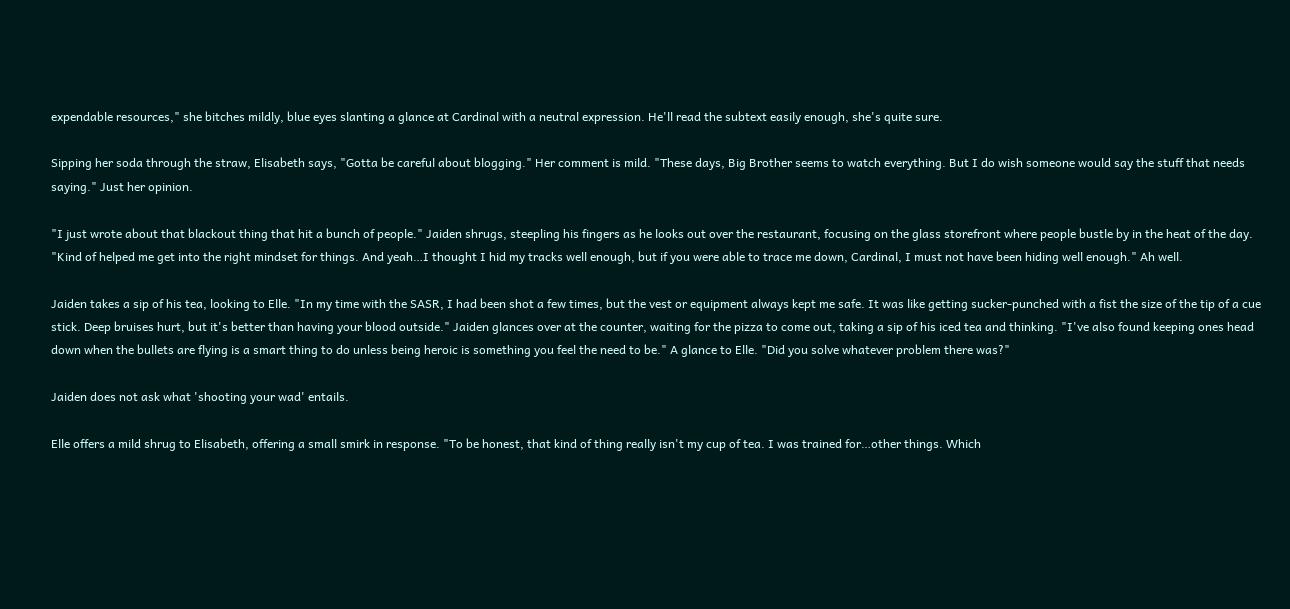expendable resources," she bitches mildly, blue eyes slanting a glance at Cardinal with a neutral expression. He'll read the subtext easily enough, she's quite sure.

Sipping her soda through the straw, Elisabeth says, "Gotta be careful about blogging." Her comment is mild. "These days, Big Brother seems to watch everything. But I do wish someone would say the stuff that needs saying." Just her opinion.

"I just wrote about that blackout thing that hit a bunch of people." Jaiden shrugs, steepling his fingers as he looks out over the restaurant, focusing on the glass storefront where people bustle by in the heat of the day. "Kind of helped me get into the right mindset for things. And yeah…I thought I hid my tracks well enough, but if you were able to trace me down, Cardinal, I must not have been hiding well enough." Ah well.

Jaiden takes a sip of his tea, looking to Elle. "In my time with the SASR, I had been shot a few times, but the vest or equipment always kept me safe. It was like getting sucker-punched with a fist the size of the tip of a cue stick. Deep bruises hurt, but it's better than having your blood outside." Jaiden glances over at the counter, waiting for the pizza to come out, taking a sip of his iced tea and thinking. "I've also found keeping ones head down when the bullets are flying is a smart thing to do unless being heroic is something you feel the need to be." A glance to Elle. "Did you solve whatever problem there was?"

Jaiden does not ask what 'shooting your wad' entails.

Elle offers a mild shrug to Elisabeth, offering a small smirk in response. "To be honest, that kind of thing really isn't my cup of tea. I was trained for…other things. Which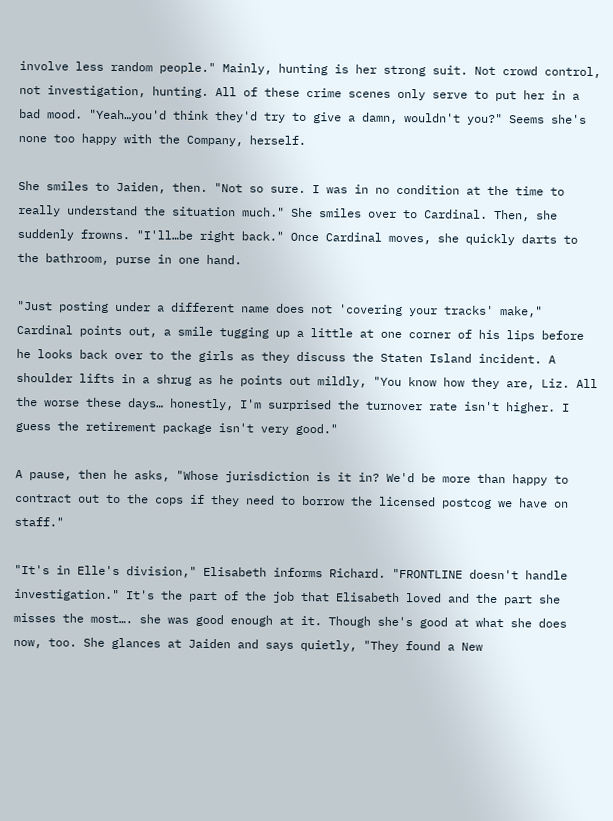involve less random people." Mainly, hunting is her strong suit. Not crowd control, not investigation, hunting. All of these crime scenes only serve to put her in a bad mood. "Yeah…you'd think they'd try to give a damn, wouldn't you?" Seems she's none too happy with the Company, herself.

She smiles to Jaiden, then. "Not so sure. I was in no condition at the time to really understand the situation much." She smiles over to Cardinal. Then, she suddenly frowns. "I'll…be right back." Once Cardinal moves, she quickly darts to the bathroom, purse in one hand.

"Just posting under a different name does not 'covering your tracks' make," Cardinal points out, a smile tugging up a little at one corner of his lips before he looks back over to the girls as they discuss the Staten Island incident. A shoulder lifts in a shrug as he points out mildly, "You know how they are, Liz. All the worse these days… honestly, I'm surprised the turnover rate isn't higher. I guess the retirement package isn't very good."

A pause, then he asks, "Whose jurisdiction is it in? We'd be more than happy to contract out to the cops if they need to borrow the licensed postcog we have on staff."

"It's in Elle's division," Elisabeth informs Richard. "FRONTLINE doesn't handle investigation." It's the part of the job that Elisabeth loved and the part she misses the most…. she was good enough at it. Though she's good at what she does now, too. She glances at Jaiden and says quietly, "They found a New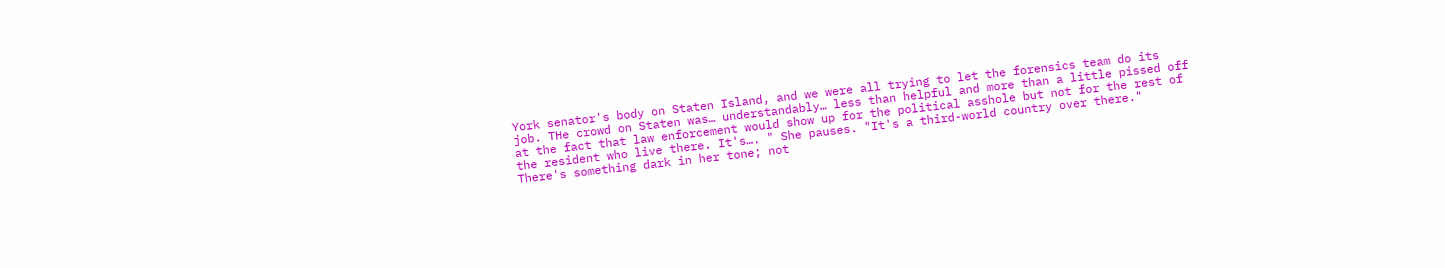York senator's body on Staten Island, and we were all trying to let the forensics team do its job. THe crowd on Staten was… understandably… less than helpful and more than a little pissed off at the fact that law enforcement would show up for the political asshole but not for the rest of the resident who live there. It's…. " She pauses. "It's a third-world country over there." There's something dark in her tone; not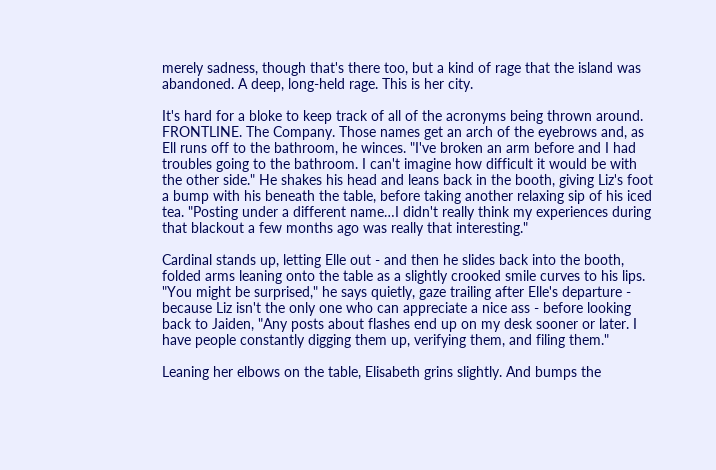merely sadness, though that's there too, but a kind of rage that the island was abandoned. A deep, long-held rage. This is her city.

It's hard for a bloke to keep track of all of the acronyms being thrown around. FRONTLINE. The Company. Those names get an arch of the eyebrows and, as Ell runs off to the bathroom, he winces. "I've broken an arm before and I had troubles going to the bathroom. I can't imagine how difficult it would be with the other side." He shakes his head and leans back in the booth, giving Liz's foot a bump with his beneath the table, before taking another relaxing sip of his iced tea. "Posting under a different name…I didn't really think my experiences during that blackout a few months ago was really that interesting."

Cardinal stands up, letting Elle out - and then he slides back into the booth, folded arms leaning onto the table as a slightly crooked smile curves to his lips. "You might be surprised," he says quietly, gaze trailing after Elle's departure - because Liz isn't the only one who can appreciate a nice ass - before looking back to Jaiden, "Any posts about flashes end up on my desk sooner or later. I have people constantly digging them up, verifying them, and filing them."

Leaning her elbows on the table, Elisabeth grins slightly. And bumps the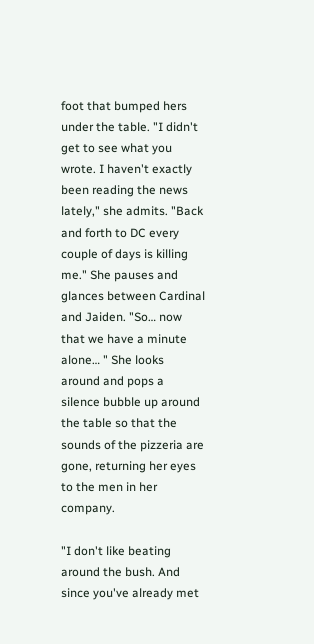foot that bumped hers under the table. "I didn't get to see what you wrote. I haven't exactly been reading the news lately," she admits. "Back and forth to DC every couple of days is killing me." She pauses and glances between Cardinal and Jaiden. "So… now that we have a minute alone… " She looks around and pops a silence bubble up around the table so that the sounds of the pizzeria are gone, returning her eyes to the men in her company.

"I don't like beating around the bush. And since you've already met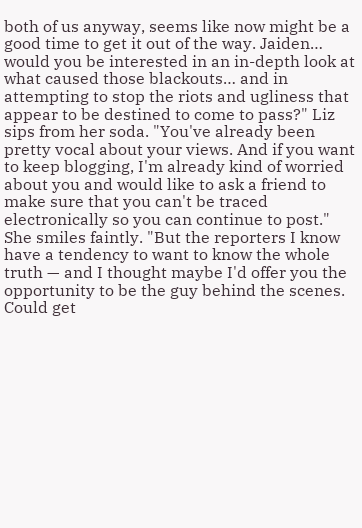both of us anyway, seems like now might be a good time to get it out of the way. Jaiden… would you be interested in an in-depth look at what caused those blackouts… and in attempting to stop the riots and ugliness that appear to be destined to come to pass?" Liz sips from her soda. "You've already been pretty vocal about your views. And if you want to keep blogging, I'm already kind of worried about you and would like to ask a friend to make sure that you can't be traced electronically so you can continue to post." She smiles faintly. "But the reporters I know have a tendency to want to know the whole truth — and I thought maybe I'd offer you the opportunity to be the guy behind the scenes. Could get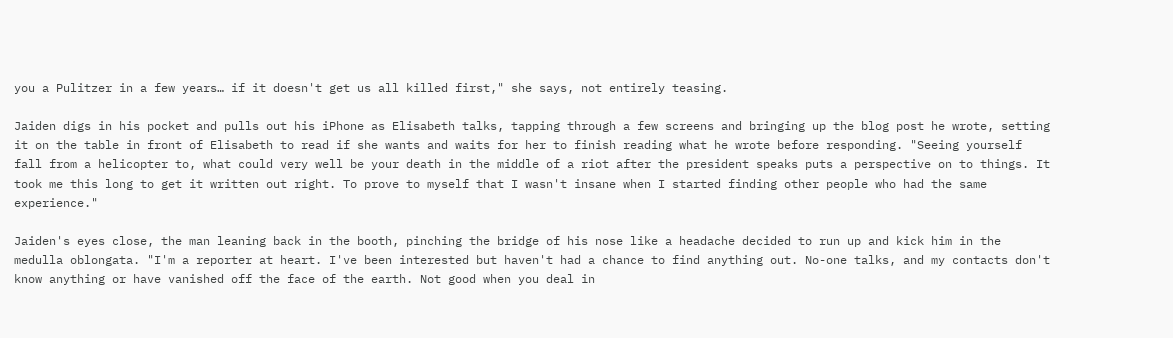you a Pulitzer in a few years… if it doesn't get us all killed first," she says, not entirely teasing.

Jaiden digs in his pocket and pulls out his iPhone as Elisabeth talks, tapping through a few screens and bringing up the blog post he wrote, setting it on the table in front of Elisabeth to read if she wants and waits for her to finish reading what he wrote before responding. "Seeing yourself fall from a helicopter to, what could very well be your death in the middle of a riot after the president speaks puts a perspective on to things. It took me this long to get it written out right. To prove to myself that I wasn't insane when I started finding other people who had the same experience."

Jaiden's eyes close, the man leaning back in the booth, pinching the bridge of his nose like a headache decided to run up and kick him in the medulla oblongata. "I'm a reporter at heart. I've been interested but haven't had a chance to find anything out. No-one talks, and my contacts don't know anything or have vanished off the face of the earth. Not good when you deal in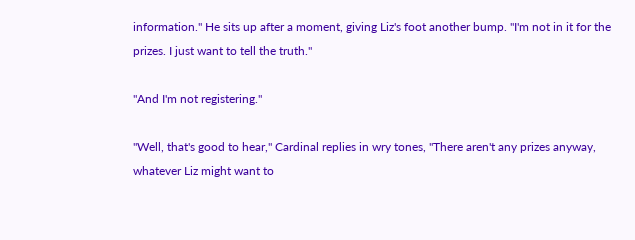information." He sits up after a moment, giving Liz's foot another bump. "I'm not in it for the prizes. I just want to tell the truth."

"And I'm not registering."

"Well, that's good to hear," Cardinal replies in wry tones, "There aren't any prizes anyway, whatever Liz might want to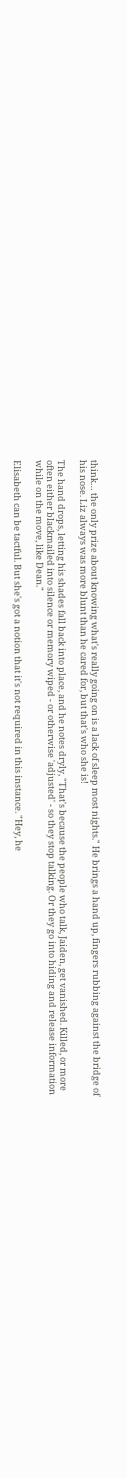think… the only prize about knowing what's really going on is a lack of sleep most nights." He brings a hand up, fingers rubbing against the bridge of his nose. Liz always was more blunt than he cared for, but that's who she is!

The hand drops, letting his shades fall back into place, and he notes dryly, "That's because the people who talk, Jaiden, get vanished. Killed, or more often either blackmailed into silence or memory wiped - or otherwise 'adjusted' - so they stop talking. Or they go into hiding and release information while on the move, like Dean."

Elisabeth can be tactful. But she's got a notion that it's not required in this instance. "Hey, he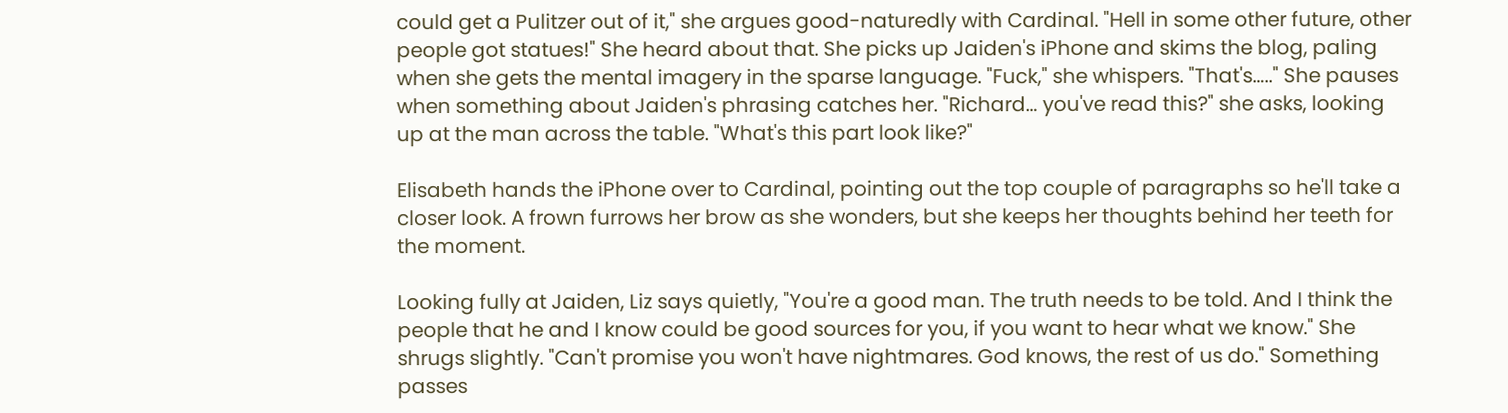could get a Pulitzer out of it," she argues good-naturedly with Cardinal. "Hell in some other future, other people got statues!" She heard about that. She picks up Jaiden's iPhone and skims the blog, paling when she gets the mental imagery in the sparse language. "Fuck," she whispers. "That's….." She pauses when something about Jaiden's phrasing catches her. "Richard… you've read this?" she asks, looking up at the man across the table. "What's this part look like?"

Elisabeth hands the iPhone over to Cardinal, pointing out the top couple of paragraphs so he'll take a closer look. A frown furrows her brow as she wonders, but she keeps her thoughts behind her teeth for the moment.

Looking fully at Jaiden, Liz says quietly, "You're a good man. The truth needs to be told. And I think the people that he and I know could be good sources for you, if you want to hear what we know." She shrugs slightly. "Can't promise you won't have nightmares. God knows, the rest of us do." Something passes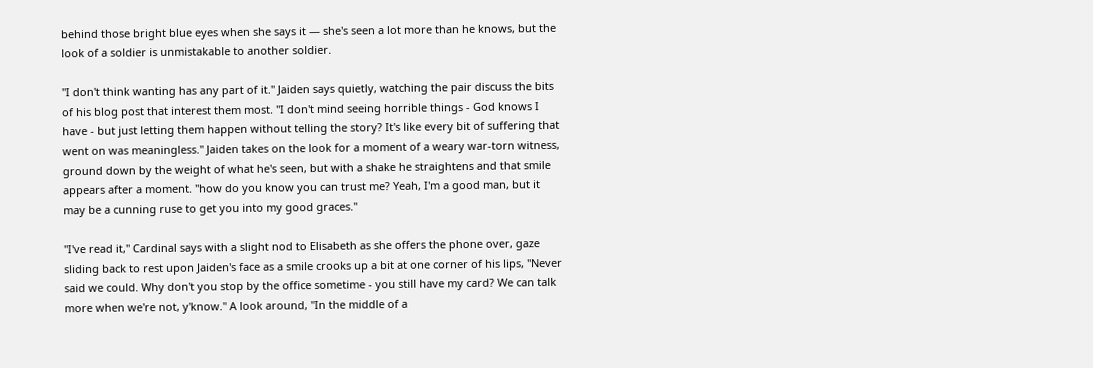behind those bright blue eyes when she says it — she's seen a lot more than he knows, but the look of a soldier is unmistakable to another soldier.

"I don't think wanting has any part of it." Jaiden says quietly, watching the pair discuss the bits of his blog post that interest them most. "I don't mind seeing horrible things - God knows I have - but just letting them happen without telling the story? It's like every bit of suffering that went on was meaningless." Jaiden takes on the look for a moment of a weary war-torn witness, ground down by the weight of what he's seen, but with a shake he straightens and that smile appears after a moment. "how do you know you can trust me? Yeah, I'm a good man, but it may be a cunning ruse to get you into my good graces."

"I've read it," Cardinal says with a slight nod to Elisabeth as she offers the phone over, gaze sliding back to rest upon Jaiden's face as a smile crooks up a bit at one corner of his lips, "Never said we could. Why don't you stop by the office sometime - you still have my card? We can talk more when we're not, y'know." A look around, "In the middle of a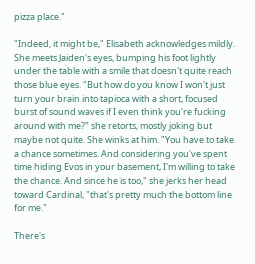pizza place."

"Indeed, it might be," Elisabeth acknowledges mildly. She meets Jaiden's eyes, bumping his foot lightly under the table with a smile that doesn't quite reach those blue eyes. "But how do you know I won't just turn your brain into tapioca with a short, focused burst of sound waves if I even think you're fucking around with me?" she retorts, mostly joking but maybe not quite. She winks at him. "You have to take a chance sometimes. And considering you've spent time hiding Evos in your basement, I'm willing to take the chance. And since he is too," she jerks her head toward Cardinal, "that's pretty much the bottom line for me."

There's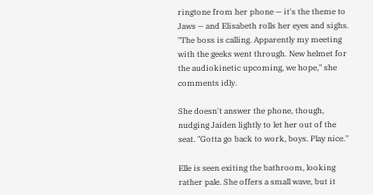ringtone from her phone — it's the theme to Jaws — and Elisabeth rolls her eyes and sighs. "The boss is calling. Apparently my meeting with the geeks went through. New helmet for the audiokinetic upcoming, we hope," she comments idly.

She doesn't answer the phone, though, nudging Jaiden lightly to let her out of the seat. "Gotta go back to work, boys. Play nice."

Elle is seen exiting the bathroom, looking rather pale. She offers a small wave, but it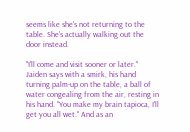seems like she's not returning to the table. She's actually walking out the door instead.

"I'll come and visit sooner or later." Jaiden says with a smirk, his hand turning palm-up on the table, a ball of water congealing from the air, resting in his hand. "You make my brain tapioca, I'll get you all wet." And as an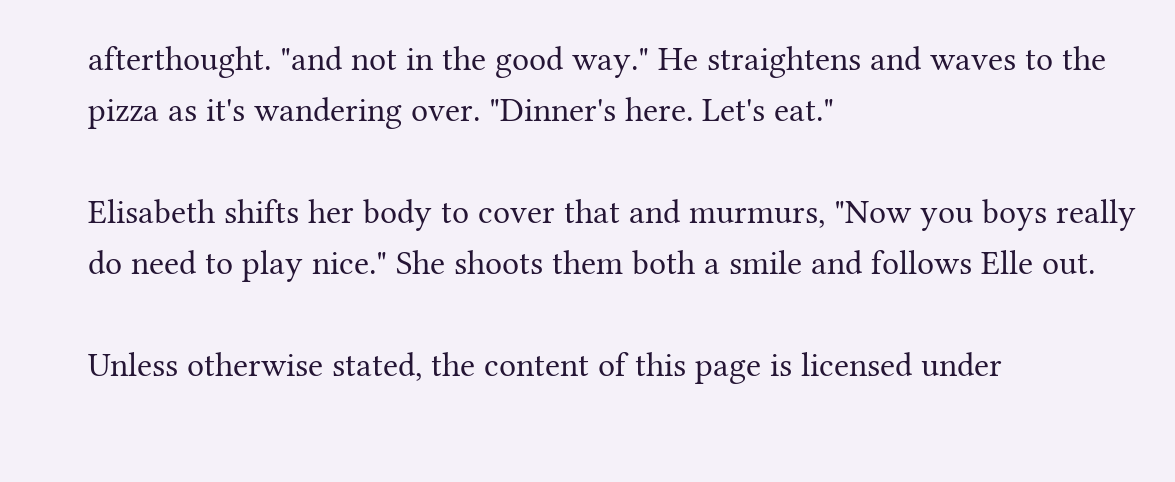afterthought. "and not in the good way." He straightens and waves to the pizza as it's wandering over. "Dinner's here. Let's eat."

Elisabeth shifts her body to cover that and murmurs, "Now you boys really do need to play nice." She shoots them both a smile and follows Elle out.

Unless otherwise stated, the content of this page is licensed under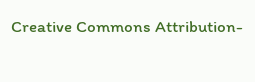Creative Commons Attribution-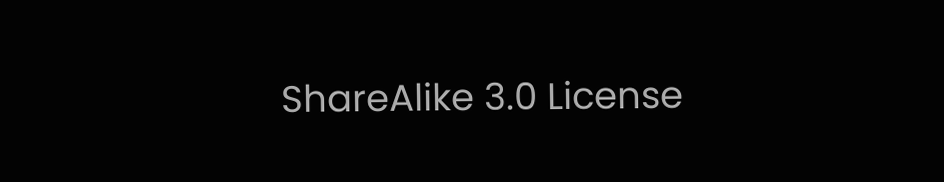ShareAlike 3.0 License